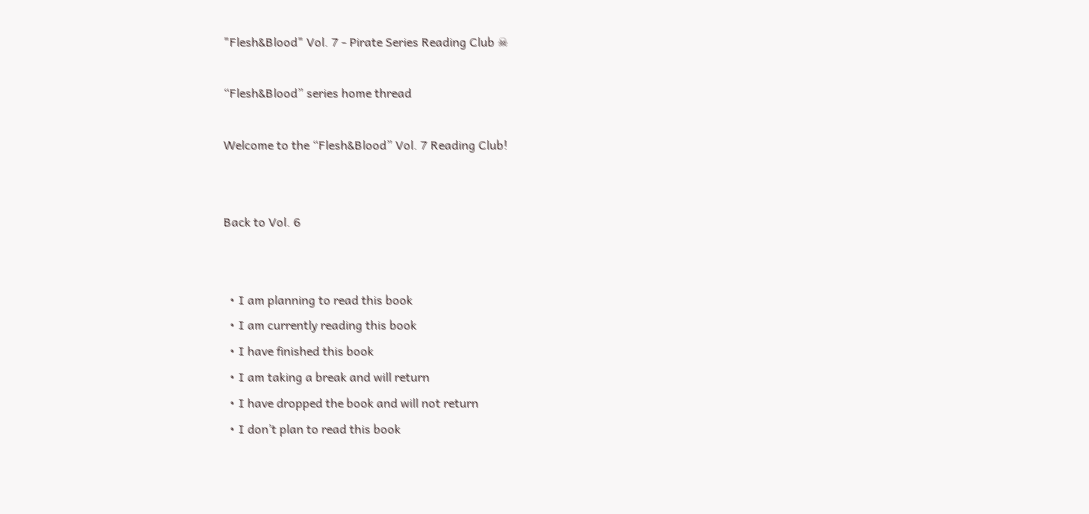"Flesh&Blood" Vol. 7 - Pirate Series Reading Club ☠

“Flesh&Blood” series home thread

Welcome to the “Flesh&Blood” Vol. 7 Reading Club!


Back to Vol. 6


  • I am planning to read this book
  • I am currently reading this book
  • I have finished this book
  • I am taking a break and will return
  • I have dropped the book and will not return
  • I don’t plan to read this book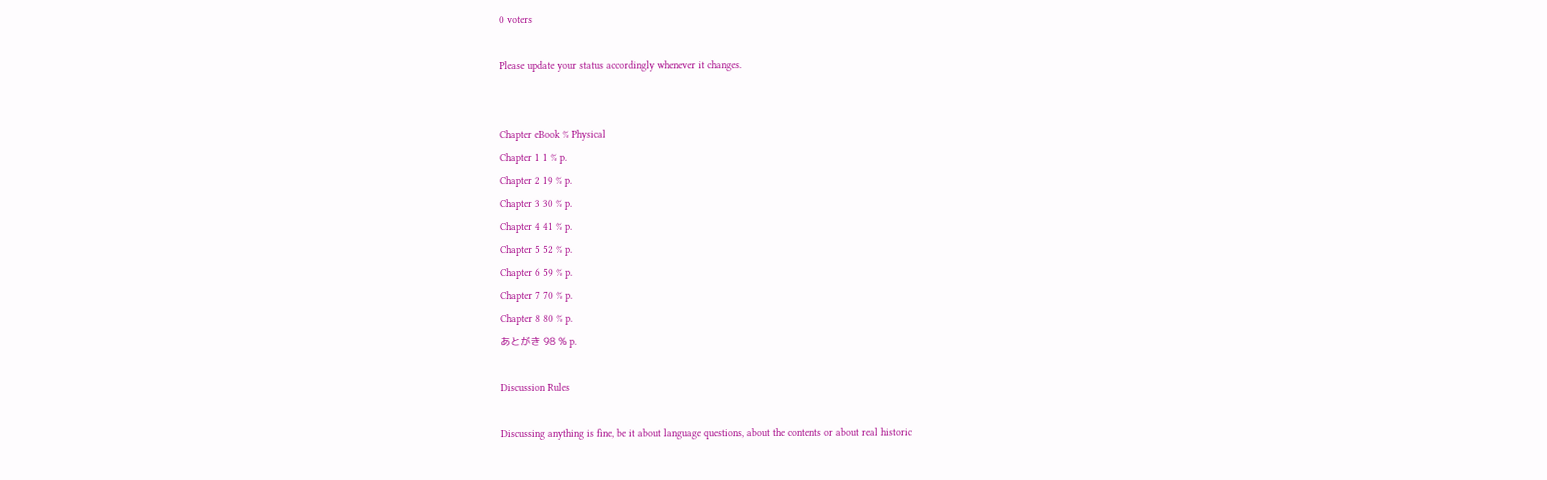0 voters

Please update your status accordingly whenever it changes.


Chapter eBook % Physical
Chapter 1 1 % p.
Chapter 2 19 % p.
Chapter 3 30 % p.
Chapter 4 41 % p.
Chapter 5 52 % p.
Chapter 6 59 % p.
Chapter 7 70 % p.
Chapter 8 80 % p.
あとがき 98 % p.

Discussion Rules

Discussing anything is fine, be it about language questions, about the contents or about real historic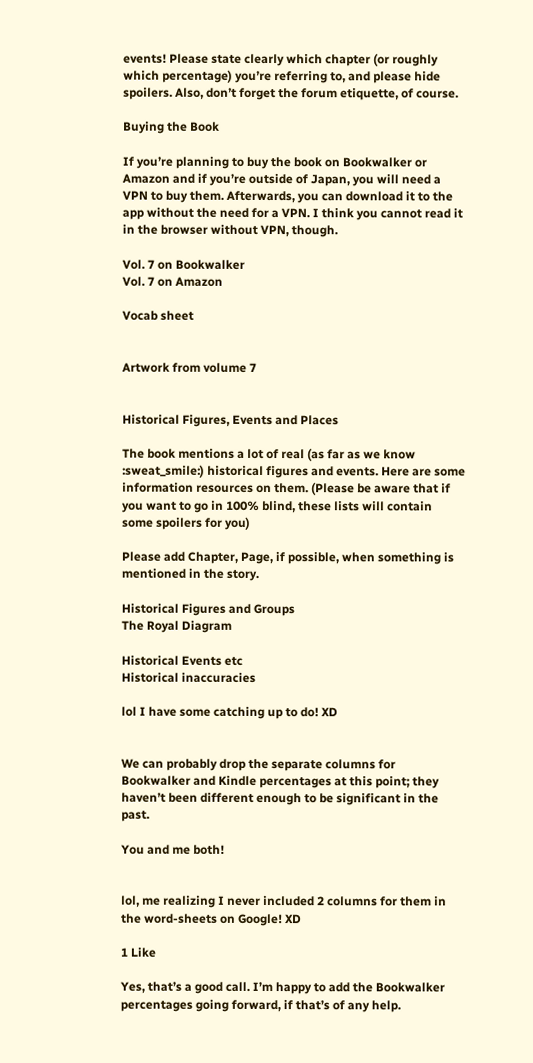events! Please state clearly which chapter (or roughly which percentage) you’re referring to, and please hide spoilers. Also, don’t forget the forum etiquette, of course.

Buying the Book

If you’re planning to buy the book on Bookwalker or Amazon and if you’re outside of Japan, you will need a VPN to buy them. Afterwards, you can download it to the app without the need for a VPN. I think you cannot read it in the browser without VPN, though.

Vol. 7 on Bookwalker
Vol. 7 on Amazon

Vocab sheet


Artwork from volume 7


Historical Figures, Events and Places

The book mentions a lot of real (as far as we know :sweat_smile:) historical figures and events. Here are some information resources on them. (Please be aware that if you want to go in 100% blind, these lists will contain some spoilers for you)

Please add Chapter, Page, if possible, when something is mentioned in the story.

Historical Figures and Groups
The Royal Diagram

Historical Events etc
Historical inaccuracies

lol I have some catching up to do! XD


We can probably drop the separate columns for Bookwalker and Kindle percentages at this point; they haven’t been different enough to be significant in the past.

You and me both!


lol, me realizing I never included 2 columns for them in the word-sheets on Google! XD

1 Like

Yes, that’s a good call. I’m happy to add the Bookwalker percentages going forward, if that’s of any help.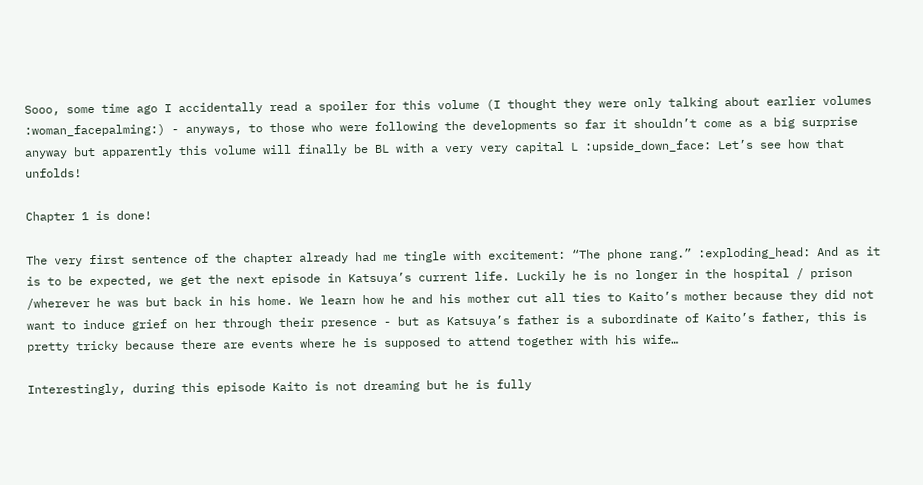Sooo, some time ago I accidentally read a spoiler for this volume (I thought they were only talking about earlier volumes :woman_facepalming:) - anyways, to those who were following the developments so far it shouldn’t come as a big surprise anyway but apparently this volume will finally be BL with a very very capital L :upside_down_face: Let’s see how that unfolds!

Chapter 1 is done!

The very first sentence of the chapter already had me tingle with excitement: “The phone rang.” :exploding_head: And as it is to be expected, we get the next episode in Katsuya’s current life. Luckily he is no longer in the hospital / prison /wherever he was but back in his home. We learn how he and his mother cut all ties to Kaito’s mother because they did not want to induce grief on her through their presence - but as Katsuya’s father is a subordinate of Kaito’s father, this is pretty tricky because there are events where he is supposed to attend together with his wife…

Interestingly, during this episode Kaito is not dreaming but he is fully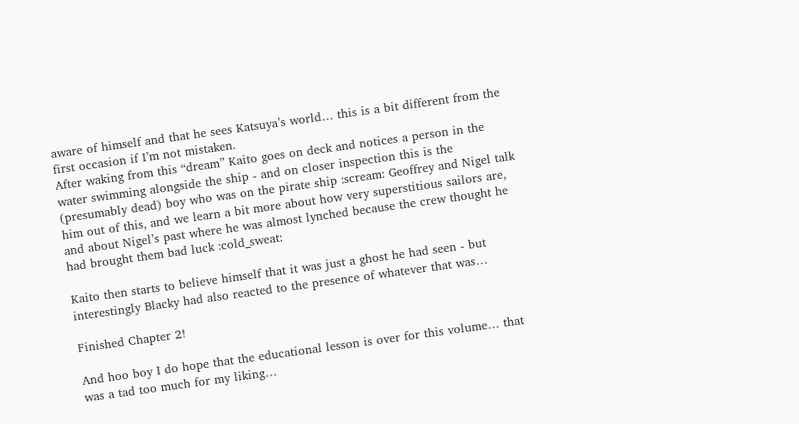aware of himself and that he sees Katsuya’s world… this is a bit different from the first occasion if I’m not mistaken.
After waking from this “dream” Kaito goes on deck and notices a person in the water swimming alongside the ship - and on closer inspection this is the (presumably dead) boy who was on the pirate ship :scream: Geoffrey and Nigel talk him out of this, and we learn a bit more about how very superstitious sailors are, and about Nigel’s past where he was almost lynched because the crew thought he had brought them bad luck :cold_sweat:

Kaito then starts to believe himself that it was just a ghost he had seen - but interestingly Blacky had also reacted to the presence of whatever that was…

Finished Chapter 2!

And hoo boy I do hope that the educational lesson is over for this volume… that was a tad too much for my liking…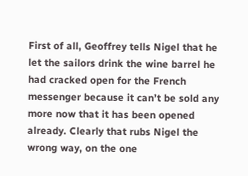First of all, Geoffrey tells Nigel that he let the sailors drink the wine barrel he had cracked open for the French messenger because it can’t be sold any more now that it has been opened already. Clearly that rubs Nigel the wrong way, on the one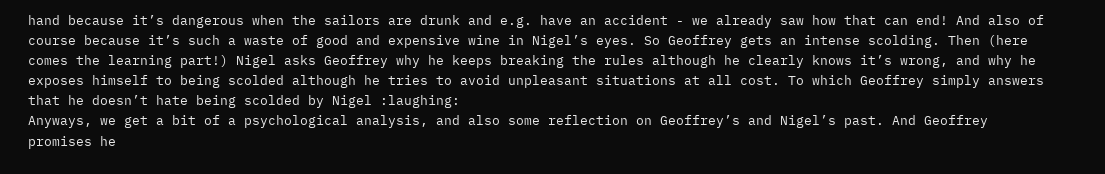hand because it’s dangerous when the sailors are drunk and e.g. have an accident - we already saw how that can end! And also of course because it’s such a waste of good and expensive wine in Nigel’s eyes. So Geoffrey gets an intense scolding. Then (here comes the learning part!) Nigel asks Geoffrey why he keeps breaking the rules although he clearly knows it’s wrong, and why he exposes himself to being scolded although he tries to avoid unpleasant situations at all cost. To which Geoffrey simply answers that he doesn’t hate being scolded by Nigel :laughing:
Anyways, we get a bit of a psychological analysis, and also some reflection on Geoffrey’s and Nigel’s past. And Geoffrey promises he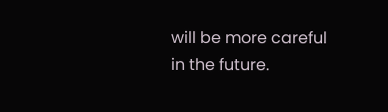will be more careful in the future.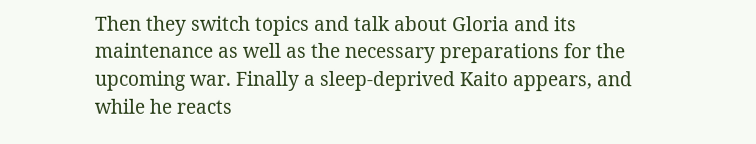Then they switch topics and talk about Gloria and its maintenance as well as the necessary preparations for the upcoming war. Finally a sleep-deprived Kaito appears, and while he reacts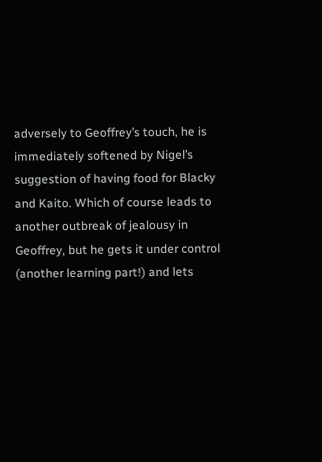adversely to Geoffrey’s touch, he is immediately softened by Nigel’s suggestion of having food for Blacky and Kaito. Which of course leads to another outbreak of jealousy in Geoffrey, but he gets it under control (another learning part!) and lets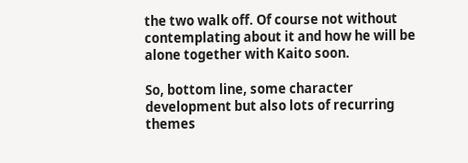the two walk off. Of course not without contemplating about it and how he will be alone together with Kaito soon.

So, bottom line, some character development but also lots of recurring themes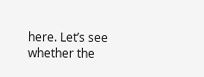here. Let’s see whether the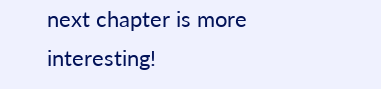next chapter is more interesting!